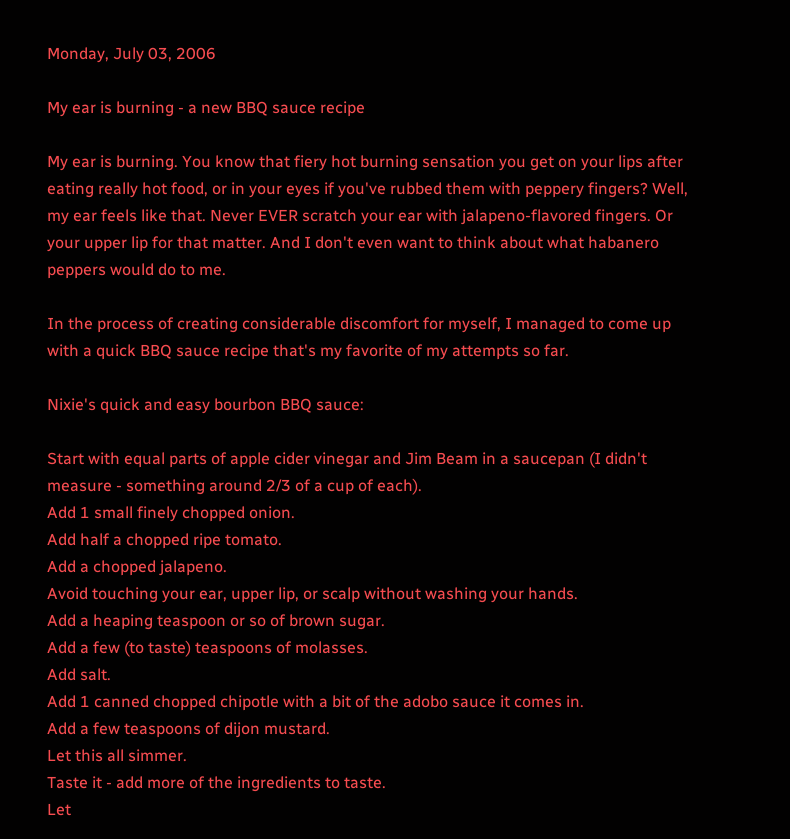Monday, July 03, 2006

My ear is burning - a new BBQ sauce recipe

My ear is burning. You know that fiery hot burning sensation you get on your lips after eating really hot food, or in your eyes if you've rubbed them with peppery fingers? Well, my ear feels like that. Never EVER scratch your ear with jalapeno-flavored fingers. Or your upper lip for that matter. And I don't even want to think about what habanero peppers would do to me.

In the process of creating considerable discomfort for myself, I managed to come up with a quick BBQ sauce recipe that's my favorite of my attempts so far.

Nixie's quick and easy bourbon BBQ sauce:

Start with equal parts of apple cider vinegar and Jim Beam in a saucepan (I didn't measure - something around 2/3 of a cup of each).
Add 1 small finely chopped onion.
Add half a chopped ripe tomato.
Add a chopped jalapeno.
Avoid touching your ear, upper lip, or scalp without washing your hands.
Add a heaping teaspoon or so of brown sugar.
Add a few (to taste) teaspoons of molasses.
Add salt.
Add 1 canned chopped chipotle with a bit of the adobo sauce it comes in.
Add a few teaspoons of dijon mustard.
Let this all simmer.
Taste it - add more of the ingredients to taste.
Let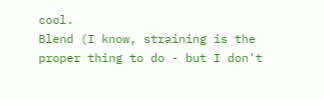cool.
Blend (I know, straining is the proper thing to do - but I don't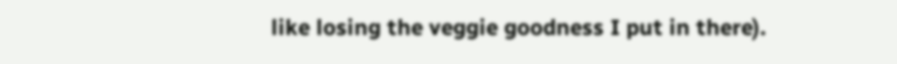like losing the veggie goodness I put in there).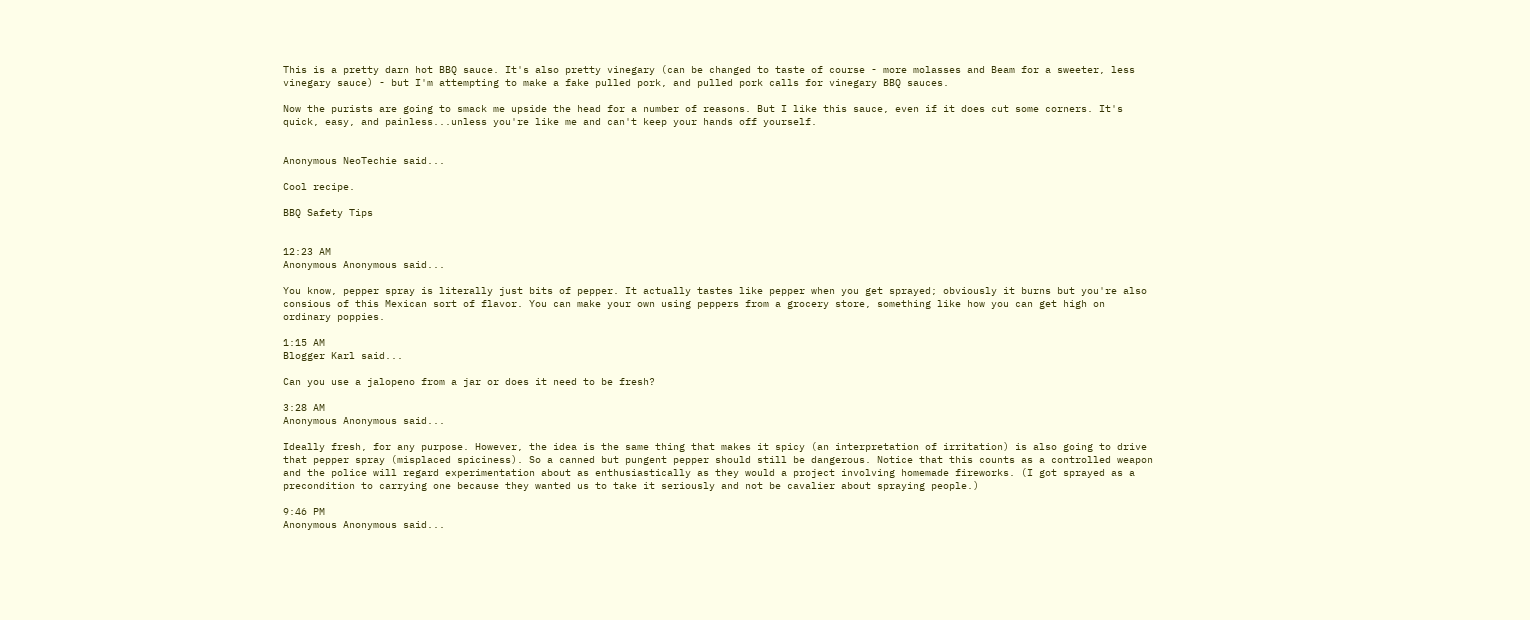This is a pretty darn hot BBQ sauce. It's also pretty vinegary (can be changed to taste of course - more molasses and Beam for a sweeter, less vinegary sauce) - but I'm attempting to make a fake pulled pork, and pulled pork calls for vinegary BBQ sauces.

Now the purists are going to smack me upside the head for a number of reasons. But I like this sauce, even if it does cut some corners. It's quick, easy, and painless...unless you're like me and can't keep your hands off yourself.


Anonymous NeoTechie said...

Cool recipe.

BBQ Safety Tips


12:23 AM
Anonymous Anonymous said...

You know, pepper spray is literally just bits of pepper. It actually tastes like pepper when you get sprayed; obviously it burns but you're also consious of this Mexican sort of flavor. You can make your own using peppers from a grocery store, something like how you can get high on ordinary poppies.

1:15 AM
Blogger Karl said...

Can you use a jalopeno from a jar or does it need to be fresh?

3:28 AM
Anonymous Anonymous said...

Ideally fresh, for any purpose. However, the idea is the same thing that makes it spicy (an interpretation of irritation) is also going to drive that pepper spray (misplaced spiciness). So a canned but pungent pepper should still be dangerous. Notice that this counts as a controlled weapon and the police will regard experimentation about as enthusiastically as they would a project involving homemade fireworks. (I got sprayed as a precondition to carrying one because they wanted us to take it seriously and not be cavalier about spraying people.)

9:46 PM
Anonymous Anonymous said...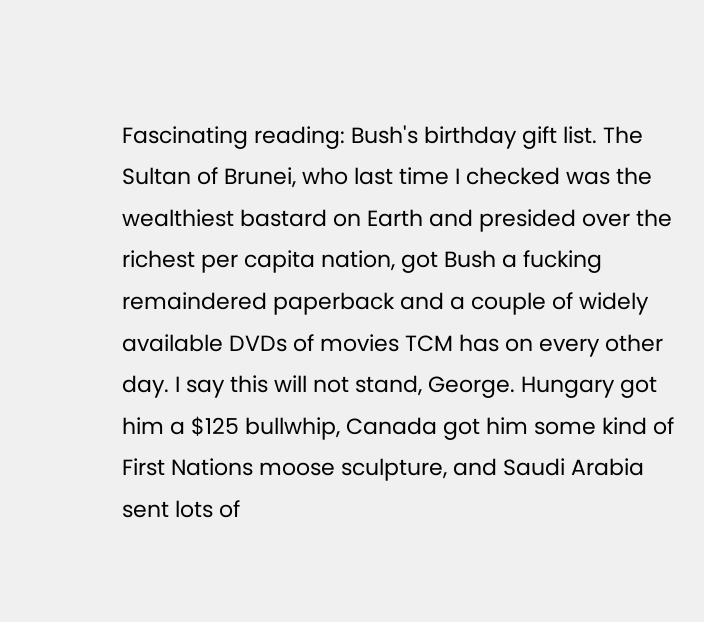Fascinating reading: Bush's birthday gift list. The Sultan of Brunei, who last time I checked was the wealthiest bastard on Earth and presided over the richest per capita nation, got Bush a fucking remaindered paperback and a couple of widely available DVDs of movies TCM has on every other day. I say this will not stand, George. Hungary got him a $125 bullwhip, Canada got him some kind of First Nations moose sculpture, and Saudi Arabia sent lots of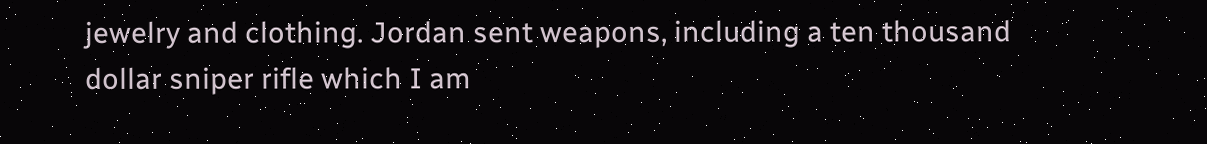jewelry and clothing. Jordan sent weapons, including a ten thousand dollar sniper rifle which I am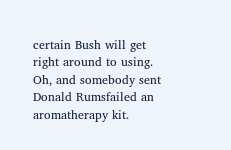certain Bush will get right around to using. Oh, and somebody sent Donald Rumsfailed an aromatherapy kit.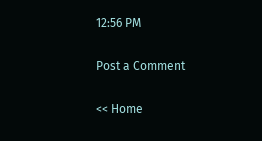12:56 PM

Post a Comment

<< Home